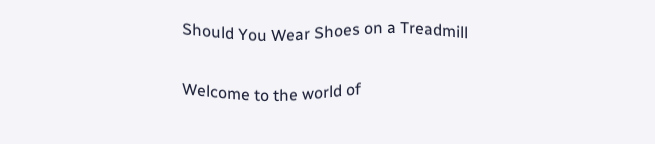Should You Wear Shoes on a Treadmill

Welcome to the world of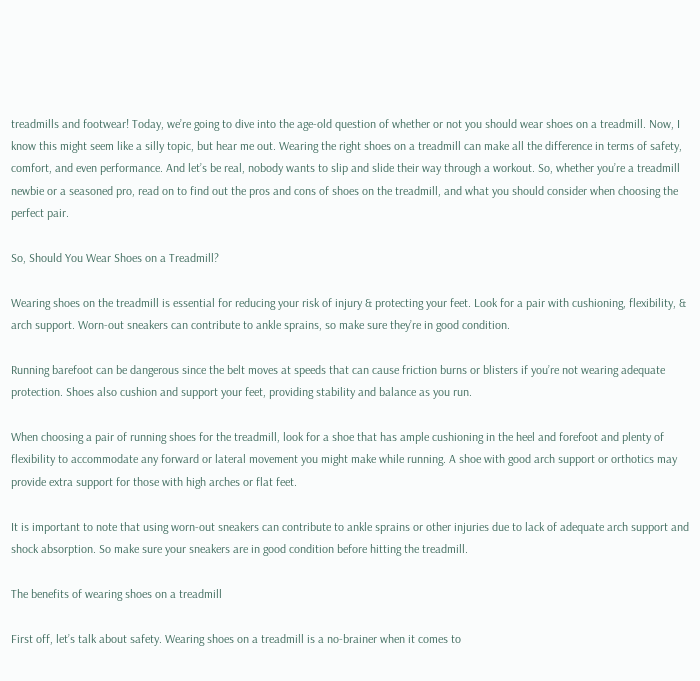treadmills and footwear! Today, we’re going to dive into the age-old question of whether or not you should wear shoes on a treadmill. Now, I know this might seem like a silly topic, but hear me out. Wearing the right shoes on a treadmill can make all the difference in terms of safety, comfort, and even performance. And let’s be real, nobody wants to slip and slide their way through a workout. So, whether you’re a treadmill newbie or a seasoned pro, read on to find out the pros and cons of shoes on the treadmill, and what you should consider when choosing the perfect pair.

So, Should You Wear Shoes on a Treadmill?

Wearing shoes on the treadmill is essential for reducing your risk of injury & protecting your feet. Look for a pair with cushioning, flexibility, & arch support. Worn-out sneakers can contribute to ankle sprains, so make sure they’re in good condition.

Running barefoot can be dangerous since the belt moves at speeds that can cause friction burns or blisters if you’re not wearing adequate protection. Shoes also cushion and support your feet, providing stability and balance as you run.

When choosing a pair of running shoes for the treadmill, look for a shoe that has ample cushioning in the heel and forefoot and plenty of flexibility to accommodate any forward or lateral movement you might make while running. A shoe with good arch support or orthotics may provide extra support for those with high arches or flat feet.

It is important to note that using worn-out sneakers can contribute to ankle sprains or other injuries due to lack of adequate arch support and shock absorption. So make sure your sneakers are in good condition before hitting the treadmill.

The benefits of wearing shoes on a treadmill

First off, let’s talk about safety. Wearing shoes on a treadmill is a no-brainer when it comes to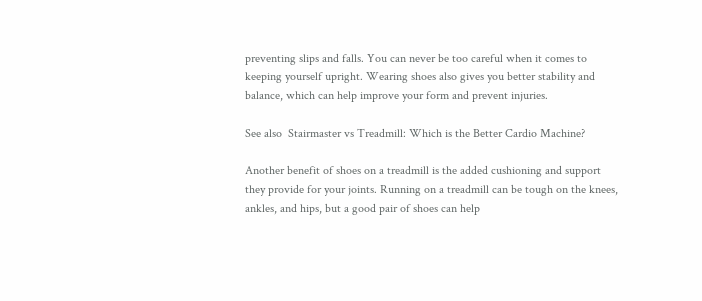preventing slips and falls. You can never be too careful when it comes to keeping yourself upright. Wearing shoes also gives you better stability and balance, which can help improve your form and prevent injuries.

See also  Stairmaster vs Treadmill: Which is the Better Cardio Machine?

Another benefit of shoes on a treadmill is the added cushioning and support they provide for your joints. Running on a treadmill can be tough on the knees, ankles, and hips, but a good pair of shoes can help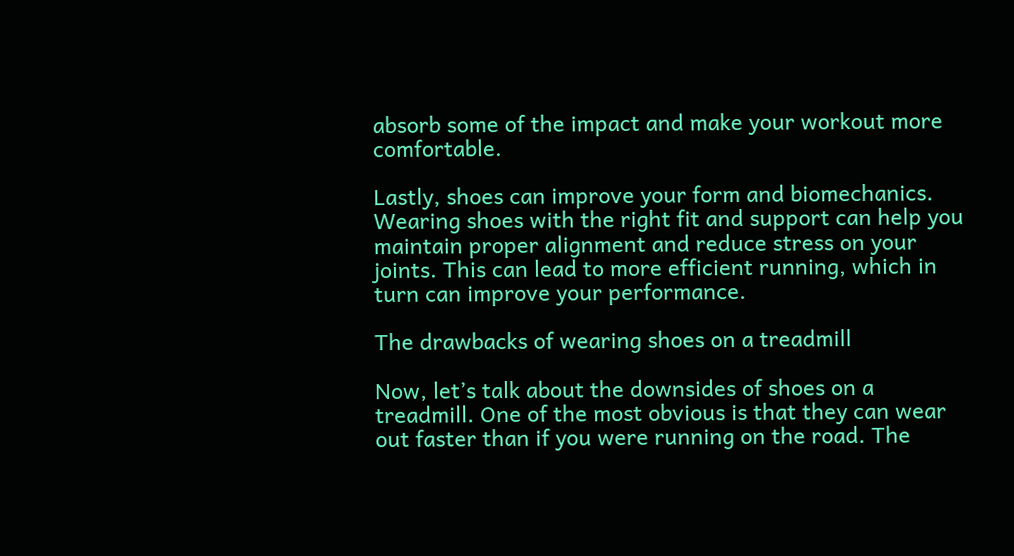absorb some of the impact and make your workout more comfortable.

Lastly, shoes can improve your form and biomechanics. Wearing shoes with the right fit and support can help you maintain proper alignment and reduce stress on your joints. This can lead to more efficient running, which in turn can improve your performance.

The drawbacks of wearing shoes on a treadmill

Now, let’s talk about the downsides of shoes on a treadmill. One of the most obvious is that they can wear out faster than if you were running on the road. The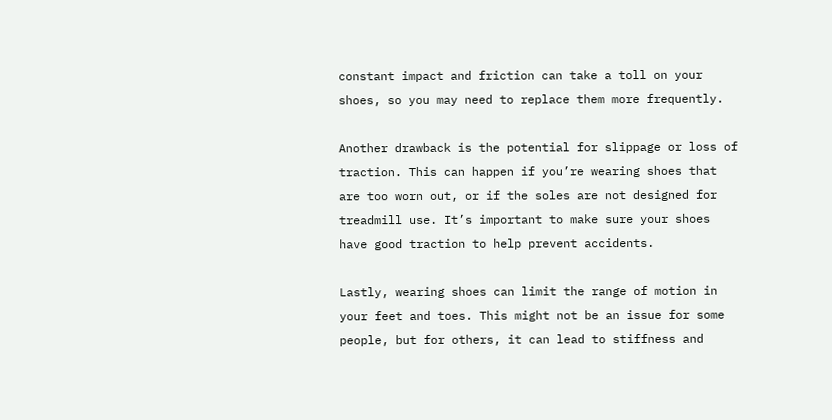constant impact and friction can take a toll on your shoes, so you may need to replace them more frequently.

Another drawback is the potential for slippage or loss of traction. This can happen if you’re wearing shoes that are too worn out, or if the soles are not designed for treadmill use. It’s important to make sure your shoes have good traction to help prevent accidents.

Lastly, wearing shoes can limit the range of motion in your feet and toes. This might not be an issue for some people, but for others, it can lead to stiffness and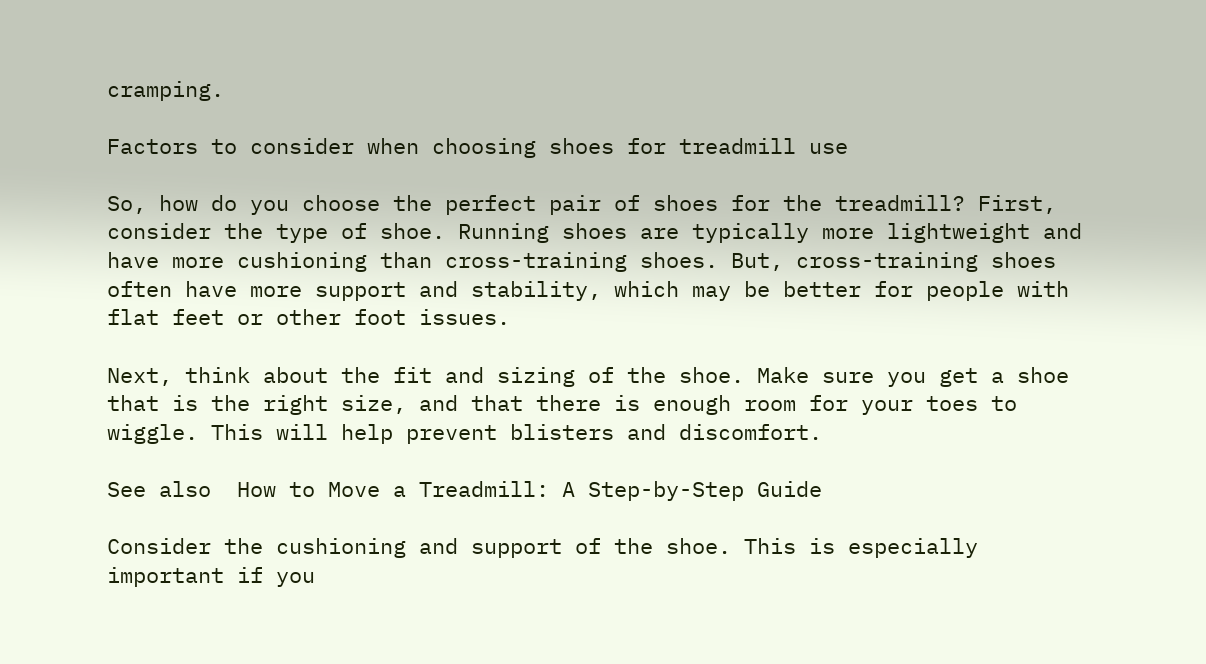cramping.

Factors to consider when choosing shoes for treadmill use

So, how do you choose the perfect pair of shoes for the treadmill? First, consider the type of shoe. Running shoes are typically more lightweight and have more cushioning than cross-training shoes. But, cross-training shoes often have more support and stability, which may be better for people with flat feet or other foot issues.

Next, think about the fit and sizing of the shoe. Make sure you get a shoe that is the right size, and that there is enough room for your toes to wiggle. This will help prevent blisters and discomfort.

See also  How to Move a Treadmill: A Step-by-Step Guide

Consider the cushioning and support of the shoe. This is especially important if you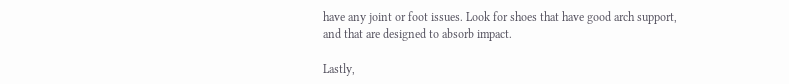have any joint or foot issues. Look for shoes that have good arch support, and that are designed to absorb impact.

Lastly,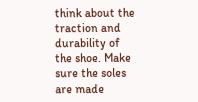think about the traction and durability of the shoe. Make sure the soles are made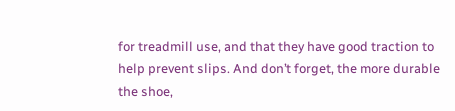for treadmill use, and that they have good traction to help prevent slips. And don’t forget, the more durable the shoe,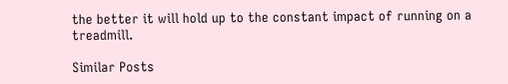the better it will hold up to the constant impact of running on a treadmill.

Similar Posts